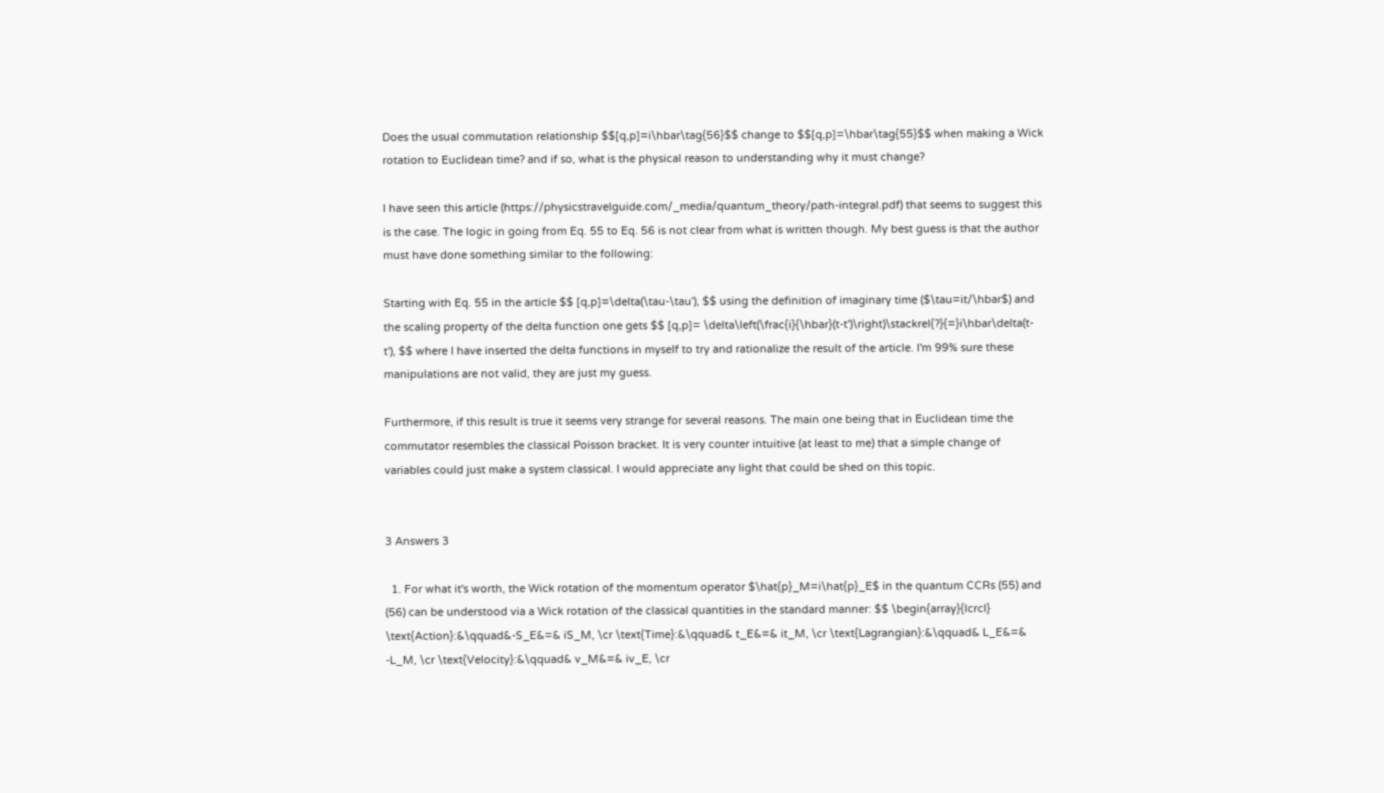Does the usual commutation relationship $$[q,p]=i\hbar\tag{56}$$ change to $$[q,p]=\hbar\tag{55}$$ when making a Wick rotation to Euclidean time? and if so, what is the physical reason to understanding why it must change?

I have seen this article (https://physicstravelguide.com/_media/quantum_theory/path-integral.pdf) that seems to suggest this is the case. The logic in going from Eq. 55 to Eq. 56 is not clear from what is written though. My best guess is that the author must have done something similar to the following:

Starting with Eq. 55 in the article $$ [q,p]=\delta(\tau-\tau'), $$ using the definition of imaginary time ($\tau=it/\hbar$) and the scaling property of the delta function one gets $$ [q,p]= \delta\left(\frac{i}{\hbar}(t-t')\right)\stackrel{?}{=}i\hbar\delta(t-t'), $$ where I have inserted the delta functions in myself to try and rationalize the result of the article. I'm 99% sure these manipulations are not valid, they are just my guess.

Furthermore, if this result is true it seems very strange for several reasons. The main one being that in Euclidean time the commutator resembles the classical Poisson bracket. It is very counter intuitive (at least to me) that a simple change of variables could just make a system classical. I would appreciate any light that could be shed on this topic.


3 Answers 3

  1. For what it's worth, the Wick rotation of the momentum operator $\hat{p}_M=i\hat{p}_E$ in the quantum CCRs (55) and (56) can be understood via a Wick rotation of the classical quantities in the standard manner: $$ \begin{array}{lcrcl} \text{Action}:&\qquad&-S_E&=& iS_M, \cr \text{Time}:&\qquad& t_E&=& it_M, \cr \text{Lagrangian}:&\qquad& L_E&=& -L_M, \cr \text{Velocity}:&\qquad& v_M&=& iv_E, \cr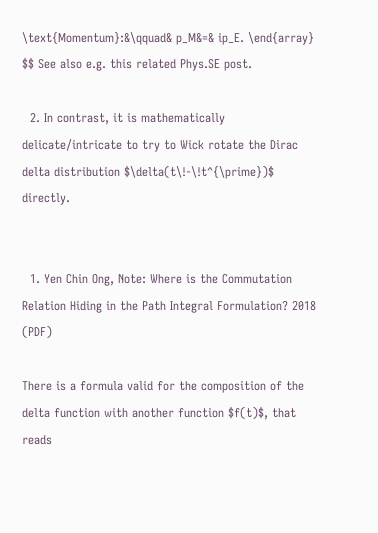\text{Momentum}:&\qquad& p_M&=& ip_E. \end{array} $$ See also e.g. this related Phys.SE post.

  2. In contrast, it is mathematically delicate/intricate to try to Wick rotate the Dirac delta distribution $\delta(t\!-\!t^{\prime})$ directly.


  1. Yen Chin Ong, Note: Where is the Commutation Relation Hiding in the Path Integral Formulation? 2018 (PDF)

There is a formula valid for the composition of the delta function with another function $f(t)$, that reads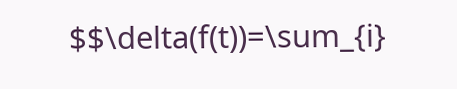$$\delta(f(t))=\sum_{i}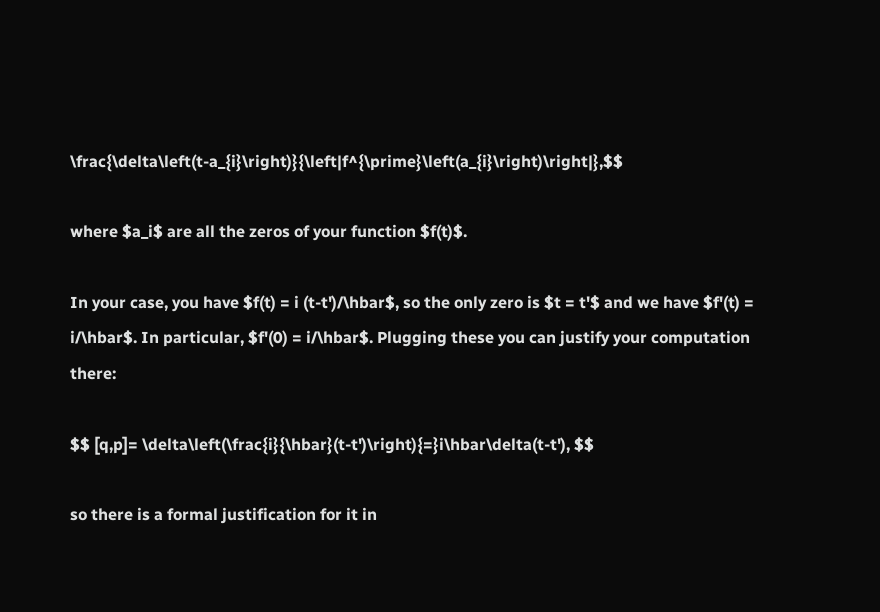\frac{\delta\left(t-a_{i}\right)}{\left|f^{\prime}\left(a_{i}\right)\right|},$$

where $a_i$ are all the zeros of your function $f(t)$.

In your case, you have $f(t) = i (t-t')/\hbar$, so the only zero is $t = t'$ and we have $f'(t) = i/\hbar$. In particular, $f'(0) = i/\hbar$. Plugging these you can justify your computation there:

$$ [q,p]= \delta\left(\frac{i}{\hbar}(t-t')\right){=}i\hbar\delta(t-t'), $$

so there is a formal justification for it in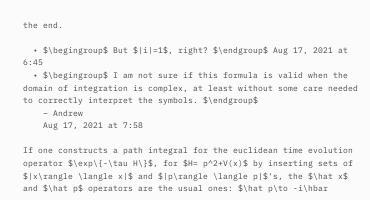the end.

  • $\begingroup$ But $|i|=1$, right? $\endgroup$ Aug 17, 2021 at 6:45
  • $\begingroup$ I am not sure if this formula is valid when the domain of integration is complex, at least without some care needed to correctly interpret the symbols. $\endgroup$
    – Andrew
    Aug 17, 2021 at 7:58

If one constructs a path integral for the euclidean time evolution operator $\exp\{-\tau H\}$, for $H= p^2+V(x)$ by inserting sets of $|x\rangle \langle x|$ and $|p\rangle \langle p|$'s, the $\hat x$ and $\hat p$ operators are the usual ones: $\hat p\to -i\hbar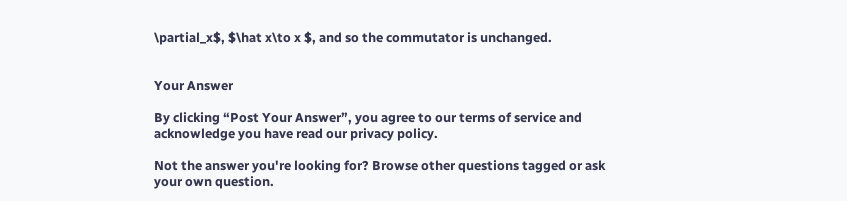\partial_x$, $\hat x\to x $, and so the commutator is unchanged.


Your Answer

By clicking “Post Your Answer”, you agree to our terms of service and acknowledge you have read our privacy policy.

Not the answer you're looking for? Browse other questions tagged or ask your own question.